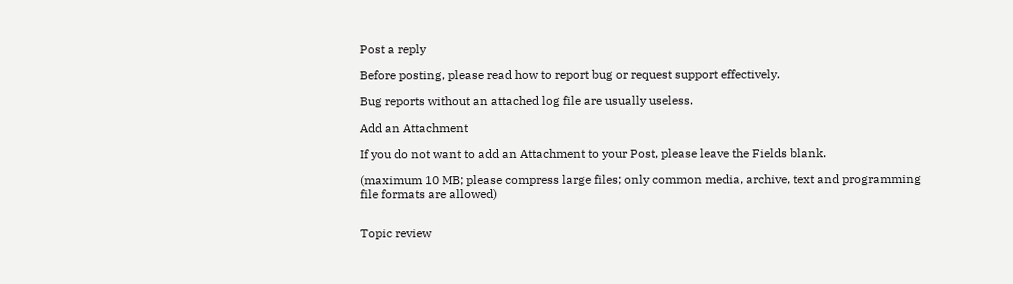Post a reply

Before posting, please read how to report bug or request support effectively.

Bug reports without an attached log file are usually useless.

Add an Attachment

If you do not want to add an Attachment to your Post, please leave the Fields blank.

(maximum 10 MB; please compress large files; only common media, archive, text and programming file formats are allowed)


Topic review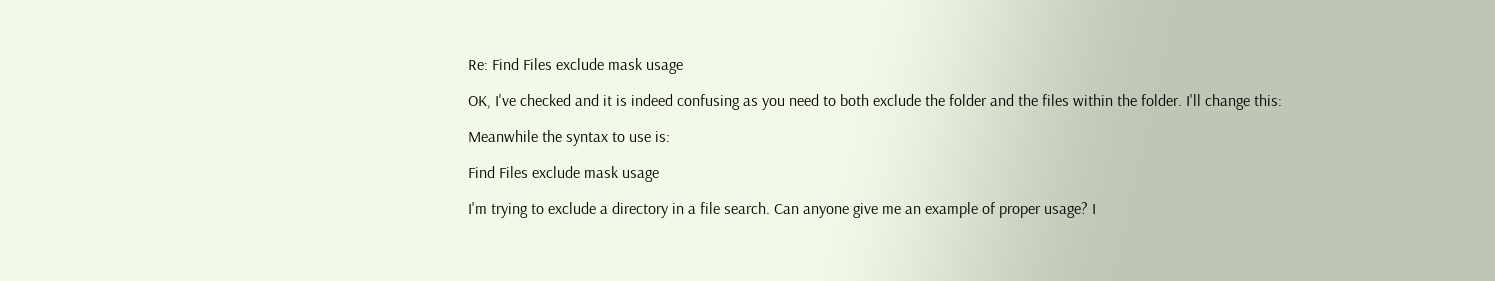Re: Find Files exclude mask usage

OK, I've checked and it is indeed confusing as you need to both exclude the folder and the files within the folder. I'll change this:

Meanwhile the syntax to use is:

Find Files exclude mask usage

I'm trying to exclude a directory in a file search. Can anyone give me an example of proper usage? I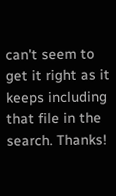can't seem to get it right as it keeps including that file in the search. Thanks!